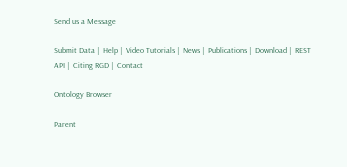Send us a Message

Submit Data |  Help |  Video Tutorials |  News |  Publications |  Download |  REST API |  Citing RGD |  Contact

Ontology Browser

Parent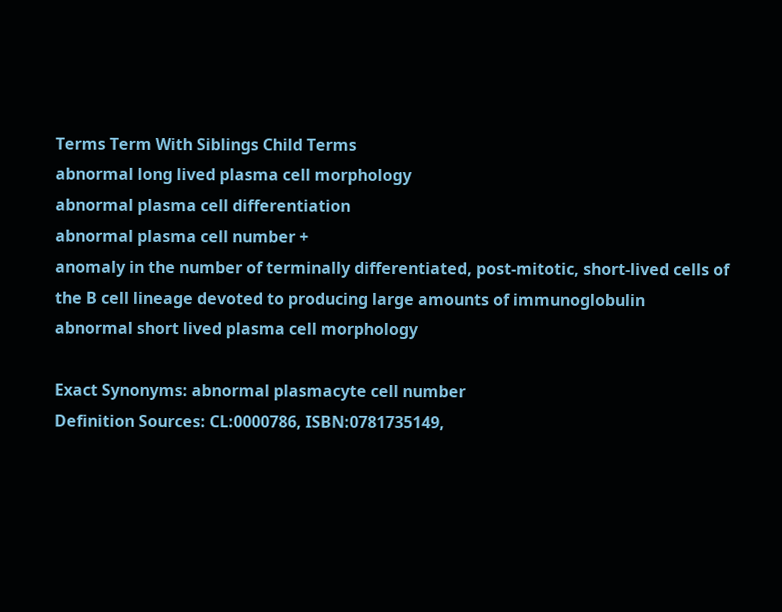Terms Term With Siblings Child Terms
abnormal long lived plasma cell morphology
abnormal plasma cell differentiation
abnormal plasma cell number +
anomaly in the number of terminally differentiated, post-mitotic, short-lived cells of the B cell lineage devoted to producing large amounts of immunoglobulin
abnormal short lived plasma cell morphology

Exact Synonyms: abnormal plasmacyte cell number
Definition Sources: CL:0000786, ISBN:0781735149,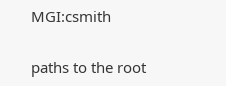MGI:csmith

paths to the root